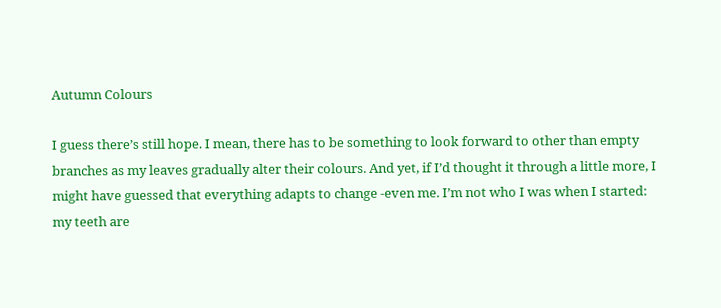Autumn Colours

I guess there’s still hope. I mean, there has to be something to look forward to other than empty branches as my leaves gradually alter their colours. And yet, if I’d thought it through a little more, I might have guessed that everything adapts to change -even me. I’m not who I was when I started: my teeth are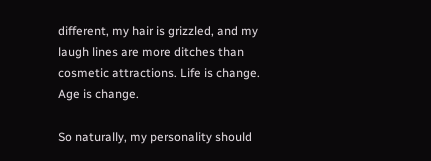different, my hair is grizzled, and my laugh lines are more ditches than cosmetic attractions. Life is change. Age is change.

So naturally, my personality should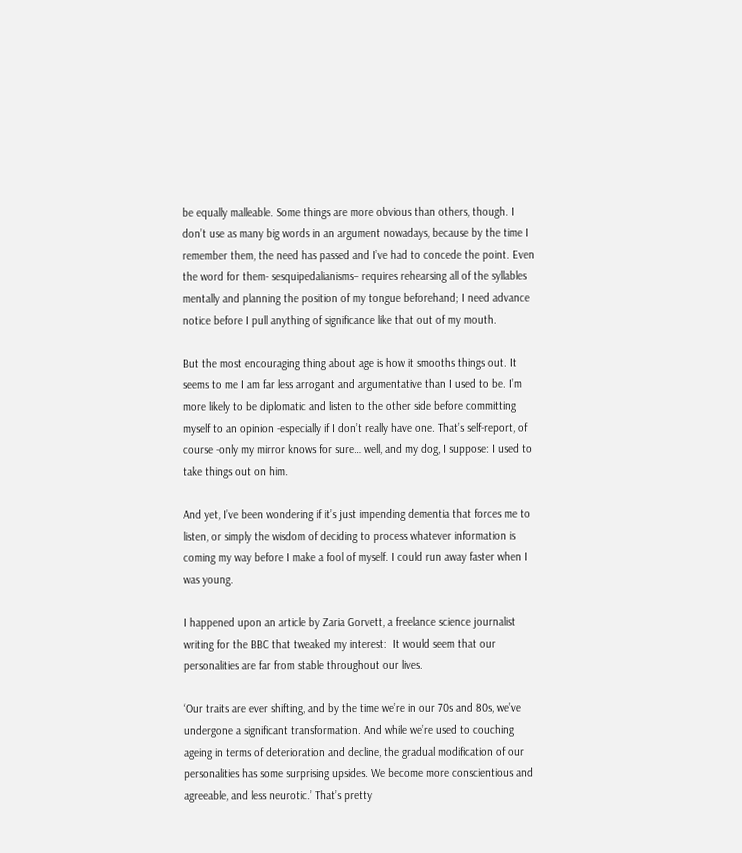be equally malleable. Some things are more obvious than others, though. I don’t use as many big words in an argument nowadays, because by the time I remember them, the need has passed and I’ve had to concede the point. Even the word for them- sesquipedalianisms– requires rehearsing all of the syllables mentally and planning the position of my tongue beforehand; I need advance notice before I pull anything of significance like that out of my mouth.

But the most encouraging thing about age is how it smooths things out. It seems to me I am far less arrogant and argumentative than I used to be. I’m more likely to be diplomatic and listen to the other side before committing myself to an opinion -especially if I don’t really have one. That’s self-report, of course -only my mirror knows for sure… well, and my dog, I suppose: I used to take things out on him.

And yet, I’ve been wondering if it’s just impending dementia that forces me to listen, or simply the wisdom of deciding to process whatever information is coming my way before I make a fool of myself. I could run away faster when I was young.

I happened upon an article by Zaria Gorvett, a freelance science journalist writing for the BBC that tweaked my interest:  It would seem that our personalities are far from stable throughout our lives.

‘Our traits are ever shifting, and by the time we’re in our 70s and 80s, we’ve undergone a significant transformation. And while we’re used to couching ageing in terms of deterioration and decline, the gradual modification of our personalities has some surprising upsides. We become more conscientious and agreeable, and less neurotic.’ That’s pretty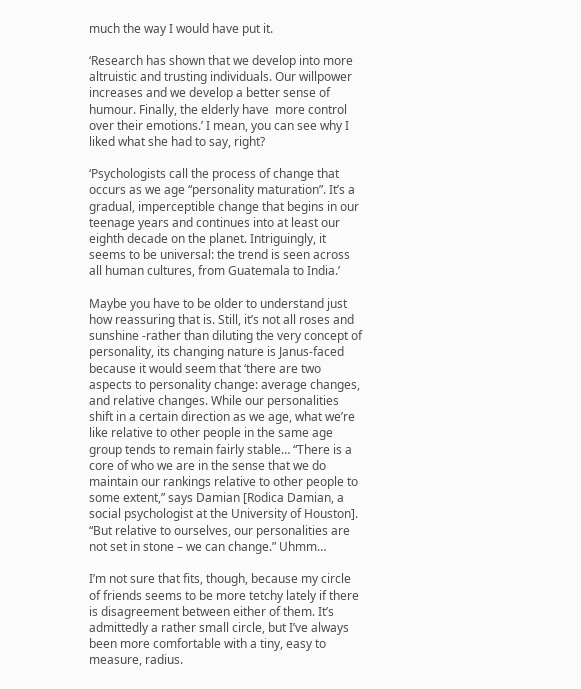much the way I would have put it.

‘Research has shown that we develop into more altruistic and trusting individuals. Our willpower increases and we develop a better sense of humour. Finally, the elderly have  more control over their emotions.’ I mean, you can see why I liked what she had to say, right?

‘Psychologists call the process of change that occurs as we age “personality maturation”. It’s a gradual, imperceptible change that begins in our teenage years and continues into at least our eighth decade on the planet. Intriguingly, it seems to be universal: the trend is seen across all human cultures, from Guatemala to India.’

Maybe you have to be older to understand just how reassuring that is. Still, it’s not all roses and sunshine -rather than diluting the very concept of personality, its changing nature is Janus-faced because it would seem that ‘there are two aspects to personality change: average changes, and relative changes. While our personalities shift in a certain direction as we age, what we’re like relative to other people in the same age group tends to remain fairly stable… “There is a core of who we are in the sense that we do maintain our rankings relative to other people to some extent,” says Damian [Rodica Damian, a social psychologist at the University of Houston]. “But relative to ourselves, our personalities are not set in stone – we can change.” Uhmm…

I’m not sure that fits, though, because my circle of friends seems to be more tetchy lately if there is disagreement between either of them. It’s admittedly a rather small circle, but I’ve always been more comfortable with a tiny, easy to measure, radius.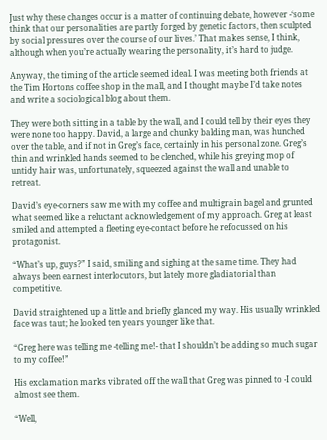Just why these changes occur is a matter of continuing debate, however -‘some think that our personalities are partly forged by genetic factors, then sculpted by social pressures over the course of our lives.’ That makes sense, I think, although when you’re actually wearing the personality, it’s hard to judge.

Anyway, the timing of the article seemed ideal. I was meeting both friends at the Tim Hortons coffee shop in the mall, and I thought maybe I’d take notes and write a sociological blog about them.

They were both sitting in a table by the wall, and I could tell by their eyes they were none too happy. David, a large and chunky balding man, was hunched over the table, and if not in Greg’s face, certainly in his personal zone. Greg’s thin and wrinkled hands seemed to be clenched, while his greying mop of untidy hair was, unfortunately, squeezed against the wall and unable to retreat.

David’s eye-corners saw me with my coffee and multigrain bagel and grunted what seemed like a reluctant acknowledgement of my approach. Greg at least smiled and attempted a fleeting eye-contact before he refocussed on his protagonist.

“What’s up, guys?” I said, smiling and sighing at the same time. They had always been earnest interlocutors, but lately more gladiatorial than competitive.

David straightened up a little and briefly glanced my way. His usually wrinkled face was taut; he looked ten years younger like that.

“Greg here was telling me -telling me!- that I shouldn’t be adding so much sugar to my coffee!”

His exclamation marks vibrated off the wall that Greg was pinned to -I could almost see them.

“Well,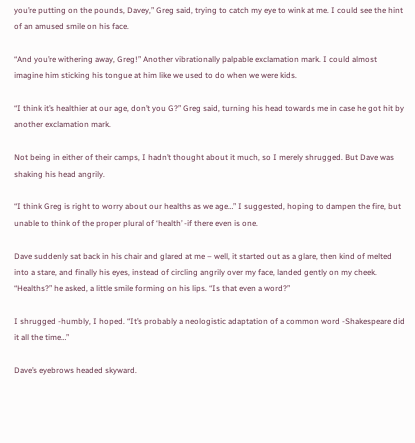you’re putting on the pounds, Davey,” Greg said, trying to catch my eye to wink at me. I could see the hint of an amused smile on his face.

“And you’re withering away, Greg!” Another vibrationally palpable exclamation mark. I could almost imagine him sticking his tongue at him like we used to do when we were kids.

“I think it’s healthier at our age, don’t you G?” Greg said, turning his head towards me in case he got hit by another exclamation mark.

Not being in either of their camps, I hadn’t thought about it much, so I merely shrugged. But Dave was shaking his head angrily.

“I think Greg is right to worry about our healths as we age…” I suggested, hoping to dampen the fire, but unable to think of the proper plural of ‘health’ -if there even is one.

Dave suddenly sat back in his chair and glared at me – well, it started out as a glare, then kind of melted into a stare, and finally his eyes, instead of circling angrily over my face, landed gently on my cheek. “Healths?” he asked, a little smile forming on his lips. “Is that even a word?”

I shrugged -humbly, I hoped. “It’s probably a neologistic adaptation of a common word -Shakespeare did it all the time…”

Dave’s eyebrows headed skyward.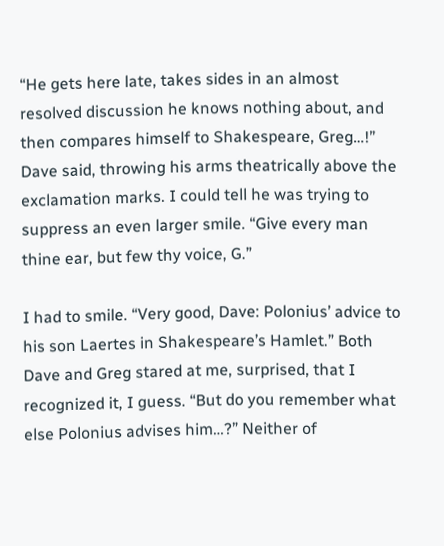“He gets here late, takes sides in an almost resolved discussion he knows nothing about, and then compares himself to Shakespeare, Greg…!” Dave said, throwing his arms theatrically above the exclamation marks. I could tell he was trying to suppress an even larger smile. “Give every man thine ear, but few thy voice, G.”

I had to smile. “Very good, Dave: Polonius’ advice to his son Laertes in Shakespeare’s Hamlet.” Both Dave and Greg stared at me, surprised, that I recognized it, I guess. “But do you remember what else Polonius advises him…?” Neither of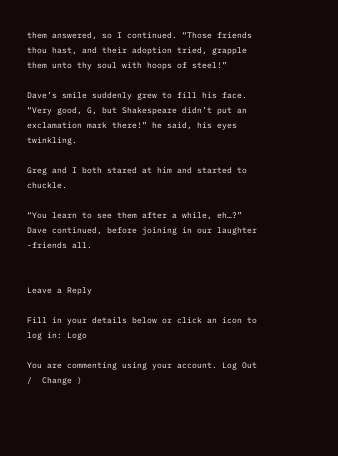them answered, so I continued. “Those friends thou hast, and their adoption tried, grapple them unto thy soul with hoops of steel!”

Dave’s smile suddenly grew to fill his face. “Very good, G, but Shakespeare didn’t put an exclamation mark there!” he said, his eyes twinkling.

Greg and I both stared at him and started to chuckle.

“You learn to see them after a while, eh…?” Dave continued, before joining in our laughter -friends all.


Leave a Reply

Fill in your details below or click an icon to log in: Logo

You are commenting using your account. Log Out /  Change )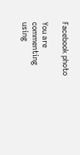Facebook photo

You are commenting using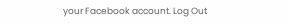your Facebook account. Log Out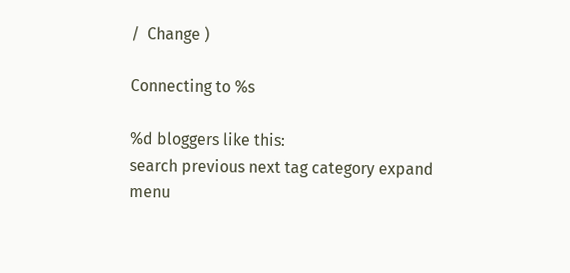/  Change )

Connecting to %s

%d bloggers like this:
search previous next tag category expand menu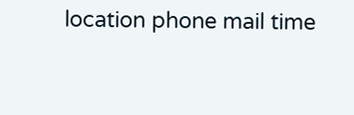location phone mail time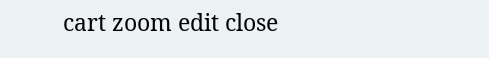cart zoom edit close